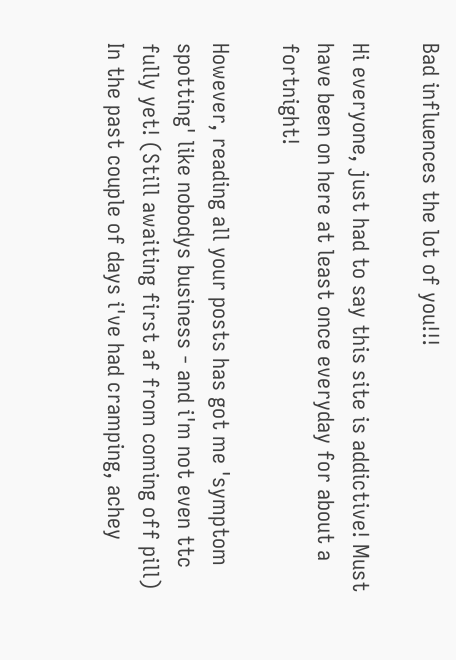Bad influences the lot of you!!!

Hi everyone, just had to say this site is addictive! Must have been on here at least once everyday for about a fortnight!

However, reading all your posts has got me 'symptom spotting' like nobodys business - and i'm not even ttc fully yet! (Still awaiting first af from coming off pill) In the past couple of days i've had cramping, achey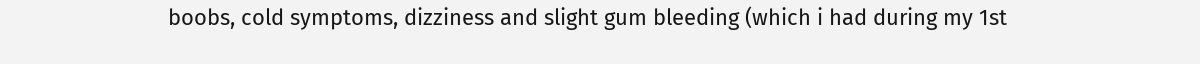boobs, cold symptoms, dizziness and slight gum bleeding (which i had during my 1st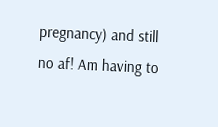pregnancy) and still no af! Am having to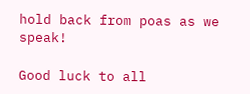hold back from poas as we speak!

Good luck to all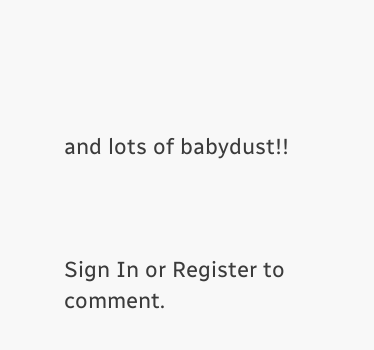and lots of babydust!!



Sign In or Register to comment.